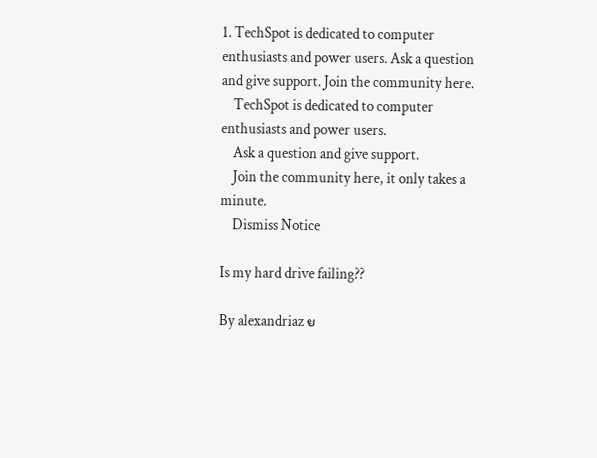1. TechSpot is dedicated to computer enthusiasts and power users. Ask a question and give support. Join the community here.
    TechSpot is dedicated to computer enthusiasts and power users.
    Ask a question and give support.
    Join the community here, it only takes a minute.
    Dismiss Notice

Is my hard drive failing??

By alexandriaz ย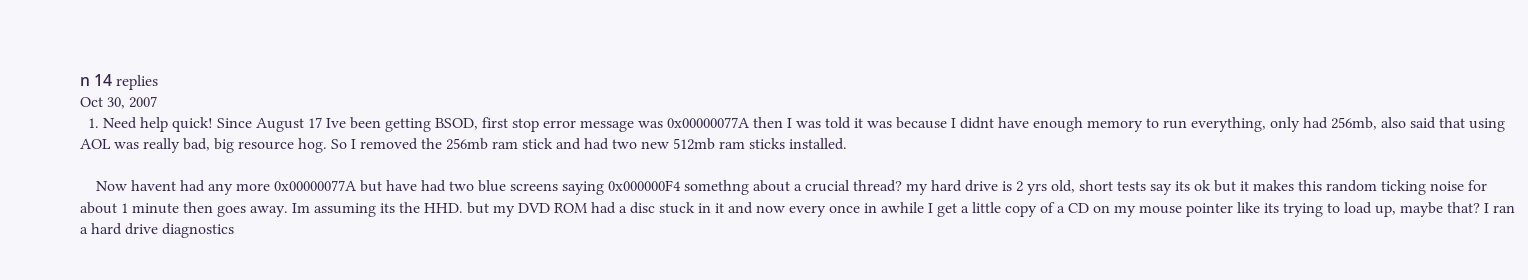ท 14 replies
Oct 30, 2007
  1. Need help quick! Since August 17 Ive been getting BSOD, first stop error message was 0x00000077A then I was told it was because I didnt have enough memory to run everything, only had 256mb, also said that using AOL was really bad, big resource hog. So I removed the 256mb ram stick and had two new 512mb ram sticks installed.

    Now havent had any more 0x00000077A but have had two blue screens saying 0x000000F4 somethng about a crucial thread? my hard drive is 2 yrs old, short tests say its ok but it makes this random ticking noise for about 1 minute then goes away. Im assuming its the HHD. but my DVD ROM had a disc stuck in it and now every once in awhile I get a little copy of a CD on my mouse pointer like its trying to load up, maybe that? I ran a hard drive diagnostics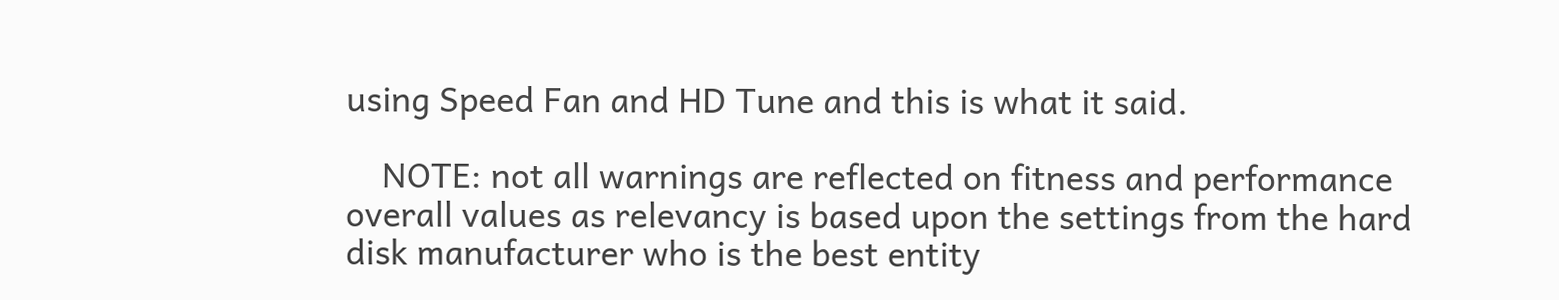using Speed Fan and HD Tune and this is what it said.

    NOTE: not all warnings are reflected on fitness and performance overall values as relevancy is based upon the settings from the hard disk manufacturer who is the best entity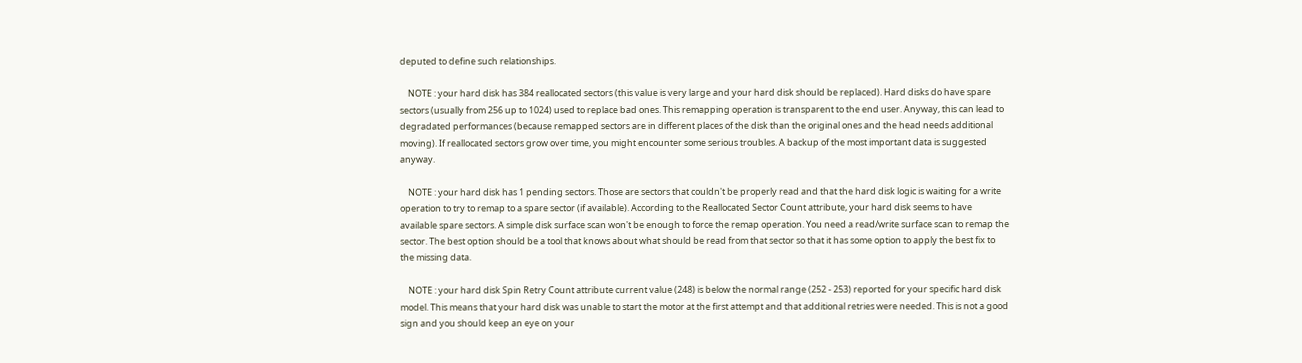deputed to define such relationships.

    NOTE : your hard disk has 384 reallocated sectors (this value is very large and your hard disk should be replaced). Hard disks do have spare sectors (usually from 256 up to 1024) used to replace bad ones. This remapping operation is transparent to the end user. Anyway, this can lead to degradated performances (because remapped sectors are in different places of the disk than the original ones and the head needs additional moving). If reallocated sectors grow over time, you might encounter some serious troubles. A backup of the most important data is suggested anyway.

    NOTE : your hard disk has 1 pending sectors. Those are sectors that couldn't be properly read and that the hard disk logic is waiting for a write operation to try to remap to a spare sector (if available). According to the Reallocated Sector Count attribute, your hard disk seems to have available spare sectors. A simple disk surface scan won't be enough to force the remap operation. You need a read/write surface scan to remap the sector. The best option should be a tool that knows about what should be read from that sector so that it has some option to apply the best fix to the missing data.

    NOTE : your hard disk Spin Retry Count attribute current value (248) is below the normal range (252 - 253) reported for your specific hard disk model. This means that your hard disk was unable to start the motor at the first attempt and that additional retries were needed. This is not a good sign and you should keep an eye on your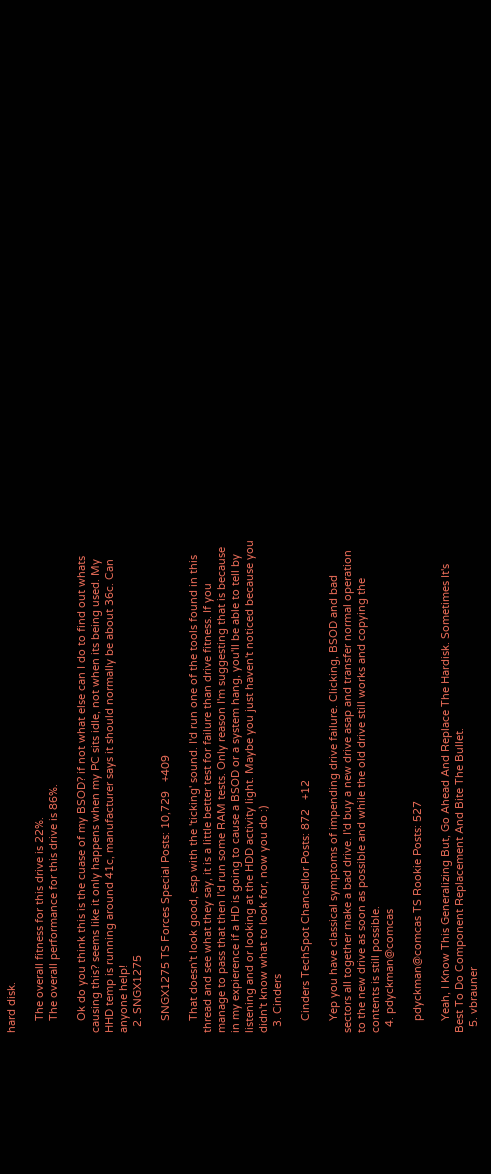hard disk.

    The overall fitness for this drive is 22%.
    The overall performance for this drive is 86%.

    Ok do you think this is the cuase of my BSOD? if not what else can I do to find out whats causing this? seems like it only happens when my PC sits idle, not when its being used. My HHD temp is running around 41c, manufacturer says it should normally be about 36c. Can anyone help!
  2. SNGX1275

    SNGX1275 TS Forces Special Posts: 10,729   +409

    That doesn't look good, esp with the 'ticking' sound. I'd run one of the tools found in this thread and see what they say, it is a little better test for failure than drive fitness. If you manage to pass that then I'd run some RAM tests. Only reason I'm suggesting that is because in my expierence if a HD is going to cause a BSOD or a system hang, you'll be able to tell by listening and or looking at the HDD activity light. Maybe you just haven't noticed because you didn't know what to look for, now you do :)
  3. Cinders

    Cinders TechSpot Chancellor Posts: 872   +12

    Yep you have classical symptoms of impending drive failure. Clicking, BSOD and bad sectors all together make a bad drive. I'd buy a new drive asap and transfer normal operation to the new drive as soon as possible and while the old drive still works and copying the contents is still possible.
  4. pdyckman@comcas

    pdyckman@comcas TS Rookie Posts: 527

    Yeah, I Know This Generalizing But, Go Ahead And Replace The Hardisk. Sometimes It's Best To Do Component Replacement And Bite The Bullet.
  5. vbrauner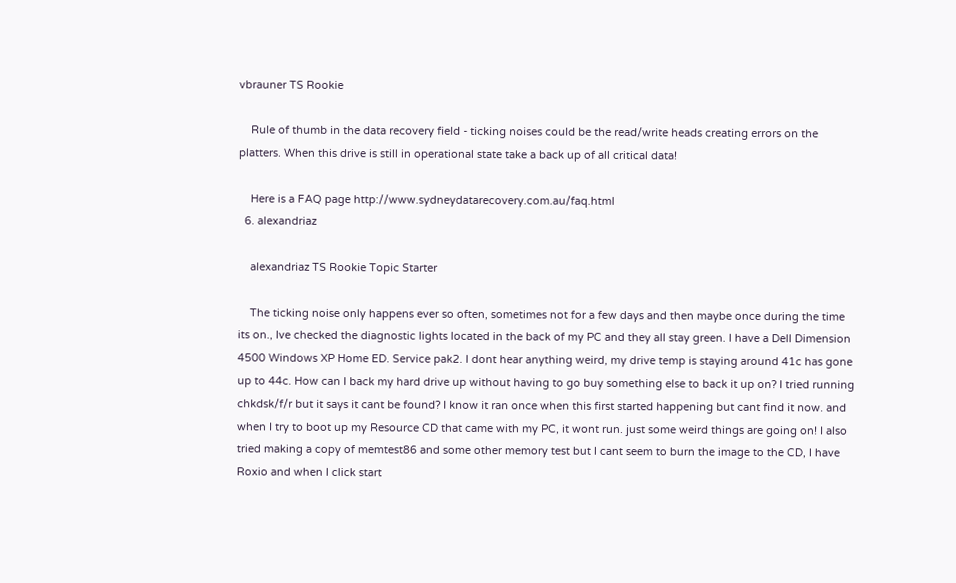vbrauner TS Rookie

    Rule of thumb in the data recovery field - ticking noises could be the read/write heads creating errors on the platters. When this drive is still in operational state take a back up of all critical data!

    Here is a FAQ page http://www.sydneydatarecovery.com.au/faq.html
  6. alexandriaz

    alexandriaz TS Rookie Topic Starter

    The ticking noise only happens ever so often, sometimes not for a few days and then maybe once during the time its on., Ive checked the diagnostic lights located in the back of my PC and they all stay green. I have a Dell Dimension 4500 Windows XP Home ED. Service pak2. I dont hear anything weird, my drive temp is staying around 41c has gone up to 44c. How can I back my hard drive up without having to go buy something else to back it up on? I tried running chkdsk/f/r but it says it cant be found? I know it ran once when this first started happening but cant find it now. and when I try to boot up my Resource CD that came with my PC, it wont run. just some weird things are going on! I also tried making a copy of memtest86 and some other memory test but I cant seem to burn the image to the CD, I have Roxio and when I click start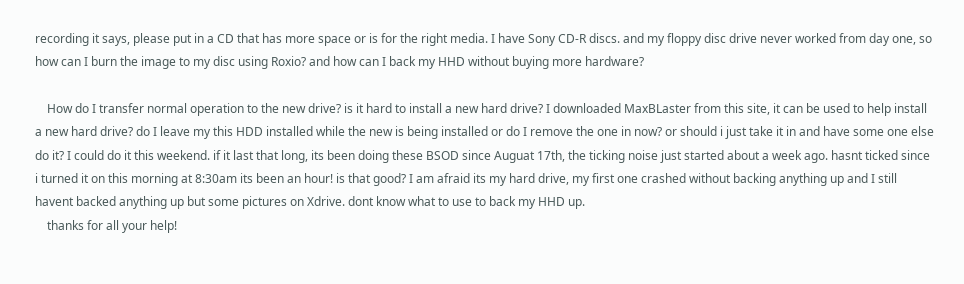recording it says, please put in a CD that has more space or is for the right media. I have Sony CD-R discs. and my floppy disc drive never worked from day one, so how can I burn the image to my disc using Roxio? and how can I back my HHD without buying more hardware?

    How do I transfer normal operation to the new drive? is it hard to install a new hard drive? I downloaded MaxBLaster from this site, it can be used to help install a new hard drive? do I leave my this HDD installed while the new is being installed or do I remove the one in now? or should i just take it in and have some one else do it? I could do it this weekend. if it last that long, its been doing these BSOD since Auguat 17th, the ticking noise just started about a week ago. hasnt ticked since i turned it on this morning at 8:30am its been an hour! is that good? I am afraid its my hard drive, my first one crashed without backing anything up and I still havent backed anything up but some pictures on Xdrive. dont know what to use to back my HHD up.
    thanks for all your help!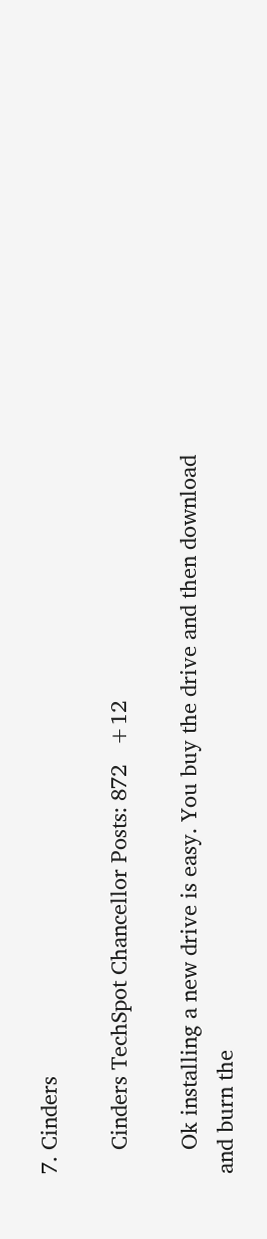7. Cinders

    Cinders TechSpot Chancellor Posts: 872   +12

    Ok installing a new drive is easy. You buy the drive and then download and burn the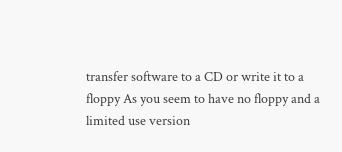transfer software to a CD or write it to a floppy As you seem to have no floppy and a limited use version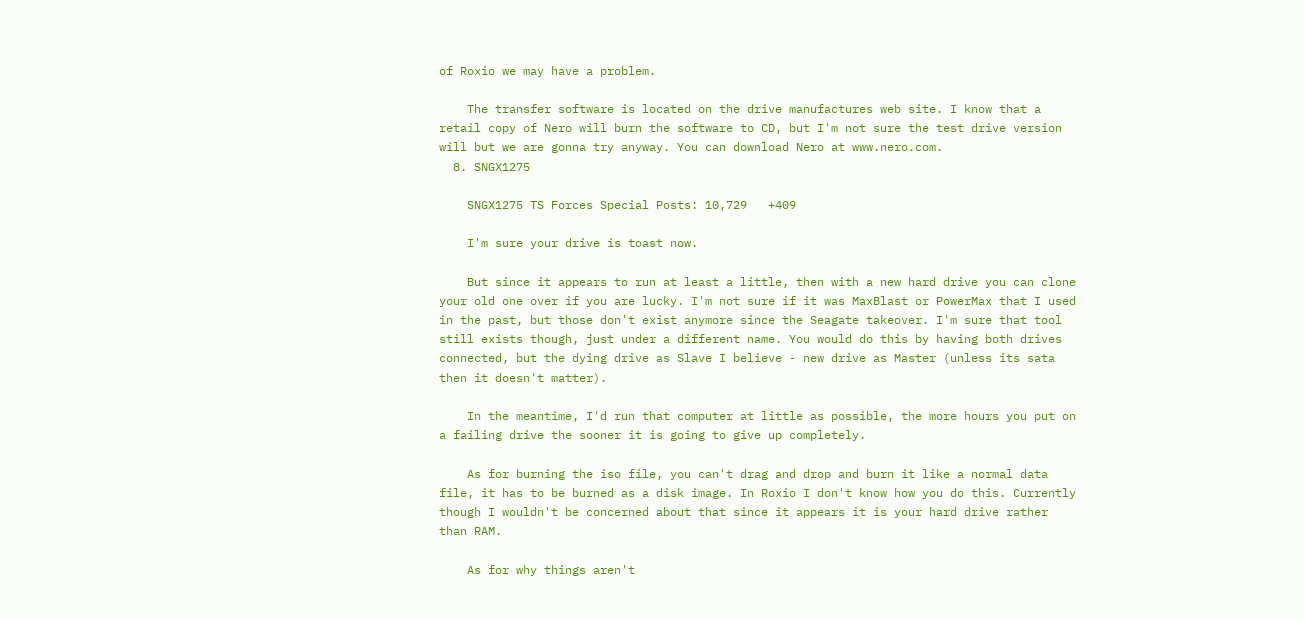of Roxio we may have a problem.

    The transfer software is located on the drive manufactures web site. I know that a retail copy of Nero will burn the software to CD, but I'm not sure the test drive version will but we are gonna try anyway. You can download Nero at www.nero.com.
  8. SNGX1275

    SNGX1275 TS Forces Special Posts: 10,729   +409

    I'm sure your drive is toast now.

    But since it appears to run at least a little, then with a new hard drive you can clone your old one over if you are lucky. I'm not sure if it was MaxBlast or PowerMax that I used in the past, but those don't exist anymore since the Seagate takeover. I'm sure that tool still exists though, just under a different name. You would do this by having both drives connected, but the dying drive as Slave I believe - new drive as Master (unless its sata then it doesn't matter).

    In the meantime, I'd run that computer at little as possible, the more hours you put on a failing drive the sooner it is going to give up completely.

    As for burning the iso file, you can't drag and drop and burn it like a normal data file, it has to be burned as a disk image. In Roxio I don't know how you do this. Currently though I wouldn't be concerned about that since it appears it is your hard drive rather than RAM.

    As for why things aren't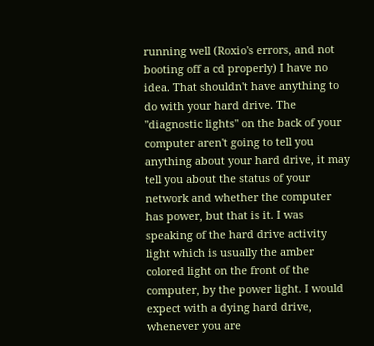running well (Roxio's errors, and not booting off a cd properly) I have no idea. That shouldn't have anything to do with your hard drive. The "diagnostic lights" on the back of your computer aren't going to tell you anything about your hard drive, it may tell you about the status of your network and whether the computer has power, but that is it. I was speaking of the hard drive activity light which is usually the amber colored light on the front of the computer, by the power light. I would expect with a dying hard drive, whenever you are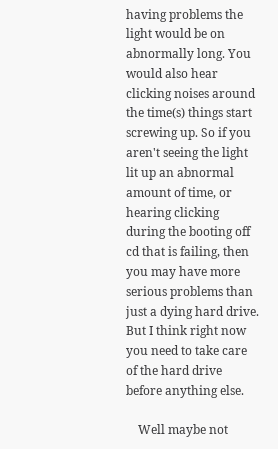having problems the light would be on abnormally long. You would also hear clicking noises around the time(s) things start screwing up. So if you aren't seeing the light lit up an abnormal amount of time, or hearing clicking during the booting off cd that is failing, then you may have more serious problems than just a dying hard drive. But I think right now you need to take care of the hard drive before anything else.

    Well maybe not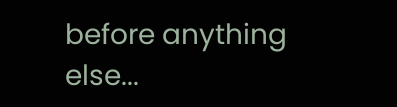before anything else...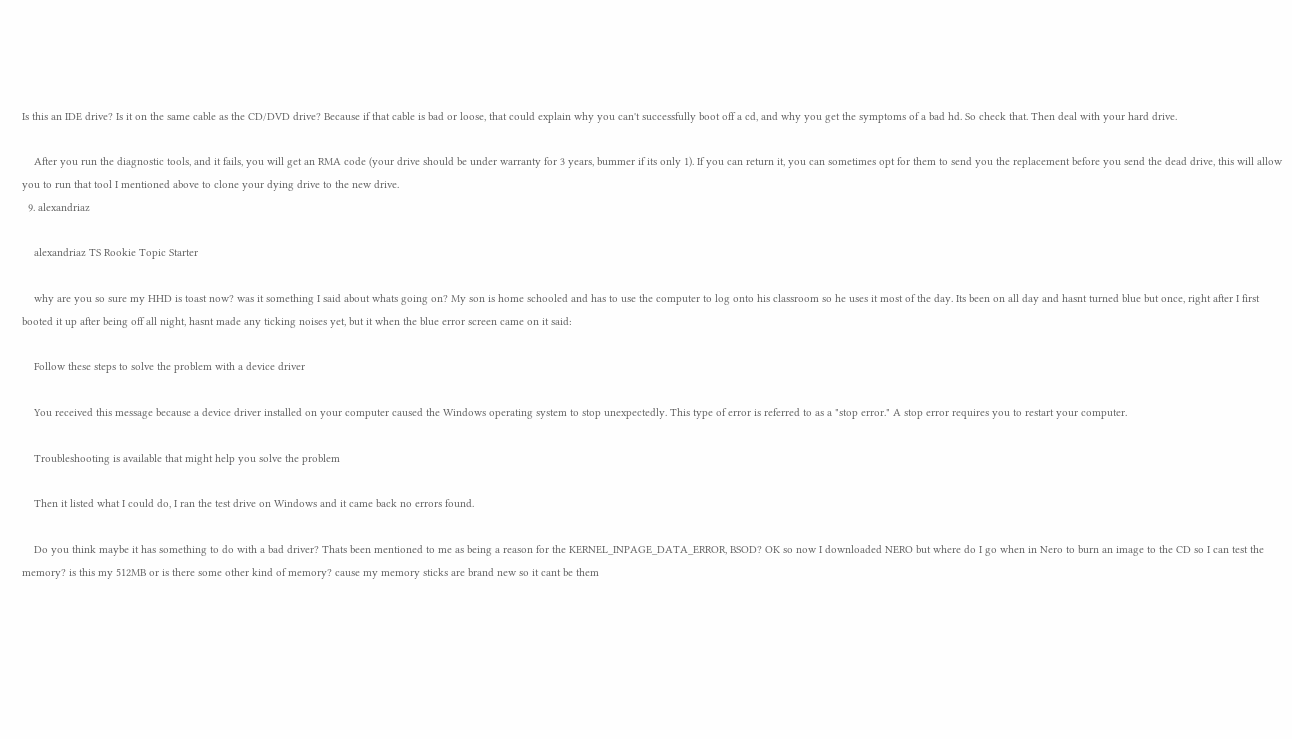Is this an IDE drive? Is it on the same cable as the CD/DVD drive? Because if that cable is bad or loose, that could explain why you can't successfully boot off a cd, and why you get the symptoms of a bad hd. So check that. Then deal with your hard drive.

    After you run the diagnostic tools, and it fails, you will get an RMA code (your drive should be under warranty for 3 years, bummer if its only 1). If you can return it, you can sometimes opt for them to send you the replacement before you send the dead drive, this will allow you to run that tool I mentioned above to clone your dying drive to the new drive.
  9. alexandriaz

    alexandriaz TS Rookie Topic Starter

    why are you so sure my HHD is toast now? was it something I said about whats going on? My son is home schooled and has to use the computer to log onto his classroom so he uses it most of the day. Its been on all day and hasnt turned blue but once, right after I first booted it up after being off all night, hasnt made any ticking noises yet, but it when the blue error screen came on it said:

    Follow these steps to solve the problem with a device driver

    You received this message because a device driver installed on your computer caused the Windows operating system to stop unexpectedly. This type of error is referred to as a "stop error." A stop error requires you to restart your computer.

    Troubleshooting is available that might help you solve the problem

    Then it listed what I could do, I ran the test drive on Windows and it came back no errors found.

    Do you think maybe it has something to do with a bad driver? Thats been mentioned to me as being a reason for the KERNEL_INPAGE_DATA_ERROR, BSOD? OK so now I downloaded NERO but where do I go when in Nero to burn an image to the CD so I can test the memory? is this my 512MB or is there some other kind of memory? cause my memory sticks are brand new so it cant be them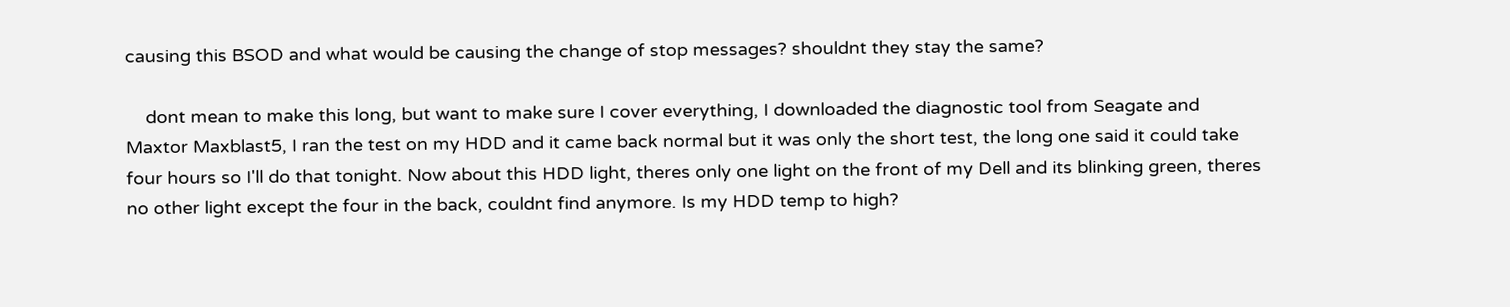causing this BSOD and what would be causing the change of stop messages? shouldnt they stay the same?

    dont mean to make this long, but want to make sure I cover everything, I downloaded the diagnostic tool from Seagate and Maxtor Maxblast5, I ran the test on my HDD and it came back normal but it was only the short test, the long one said it could take four hours so I'll do that tonight. Now about this HDD light, theres only one light on the front of my Dell and its blinking green, theres no other light except the four in the back, couldnt find anymore. Is my HDD temp to high?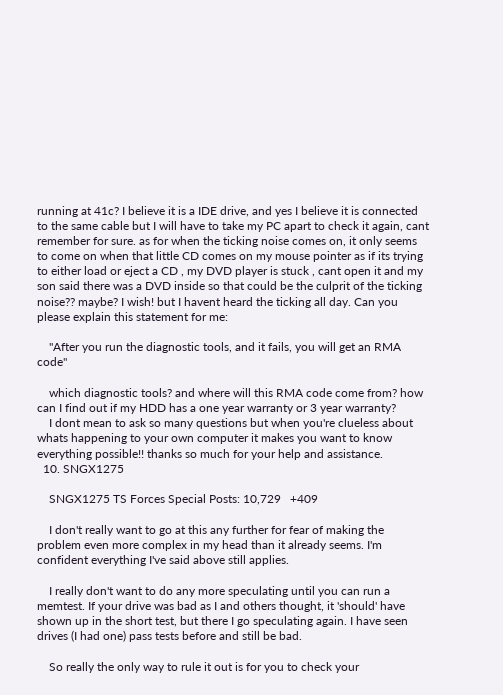running at 41c? I believe it is a IDE drive, and yes I believe it is connected to the same cable but I will have to take my PC apart to check it again, cant remember for sure. as for when the ticking noise comes on, it only seems to come on when that little CD comes on my mouse pointer as if its trying to either load or eject a CD , my DVD player is stuck , cant open it and my son said there was a DVD inside so that could be the culprit of the ticking noise?? maybe? I wish! but I havent heard the ticking all day. Can you please explain this statement for me:

    "After you run the diagnostic tools, and it fails, you will get an RMA code"

    which diagnostic tools? and where will this RMA code come from? how can I find out if my HDD has a one year warranty or 3 year warranty?
    I dont mean to ask so many questions but when you're clueless about whats happening to your own computer it makes you want to know everything possible!! thanks so much for your help and assistance.
  10. SNGX1275

    SNGX1275 TS Forces Special Posts: 10,729   +409

    I don't really want to go at this any further for fear of making the problem even more complex in my head than it already seems. I'm confident everything I've said above still applies.

    I really don't want to do any more speculating until you can run a memtest. If your drive was bad as I and others thought, it 'should' have shown up in the short test, but there I go speculating again. I have seen drives (I had one) pass tests before and still be bad.

    So really the only way to rule it out is for you to check your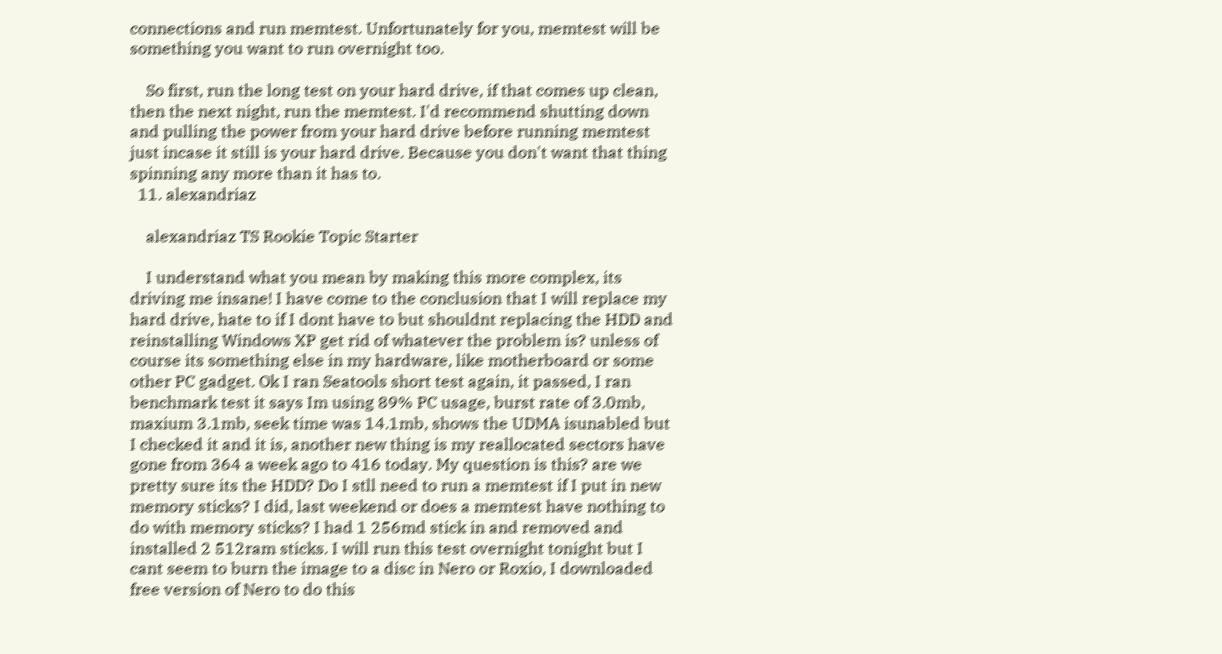connections and run memtest. Unfortunately for you, memtest will be something you want to run overnight too.

    So first, run the long test on your hard drive, if that comes up clean, then the next night, run the memtest. I'd recommend shutting down and pulling the power from your hard drive before running memtest just incase it still is your hard drive. Because you don't want that thing spinning any more than it has to.
  11. alexandriaz

    alexandriaz TS Rookie Topic Starter

    I understand what you mean by making this more complex, its driving me insane! I have come to the conclusion that I will replace my hard drive, hate to if I dont have to but shouldnt replacing the HDD and reinstalling Windows XP get rid of whatever the problem is? unless of course its something else in my hardware, like motherboard or some other PC gadget. Ok I ran Seatools short test again, it passed, I ran benchmark test it says Im using 89% PC usage, burst rate of 3.0mb, maxium 3.1mb, seek time was 14.1mb, shows the UDMA isunabled but I checked it and it is, another new thing is my reallocated sectors have gone from 364 a week ago to 416 today. My question is this? are we pretty sure its the HDD? Do I stll need to run a memtest if I put in new memory sticks? I did, last weekend or does a memtest have nothing to do with memory sticks? I had 1 256md stick in and removed and installed 2 512ram sticks. I will run this test overnight tonight but I cant seem to burn the image to a disc in Nero or Roxio, I downloaded free version of Nero to do this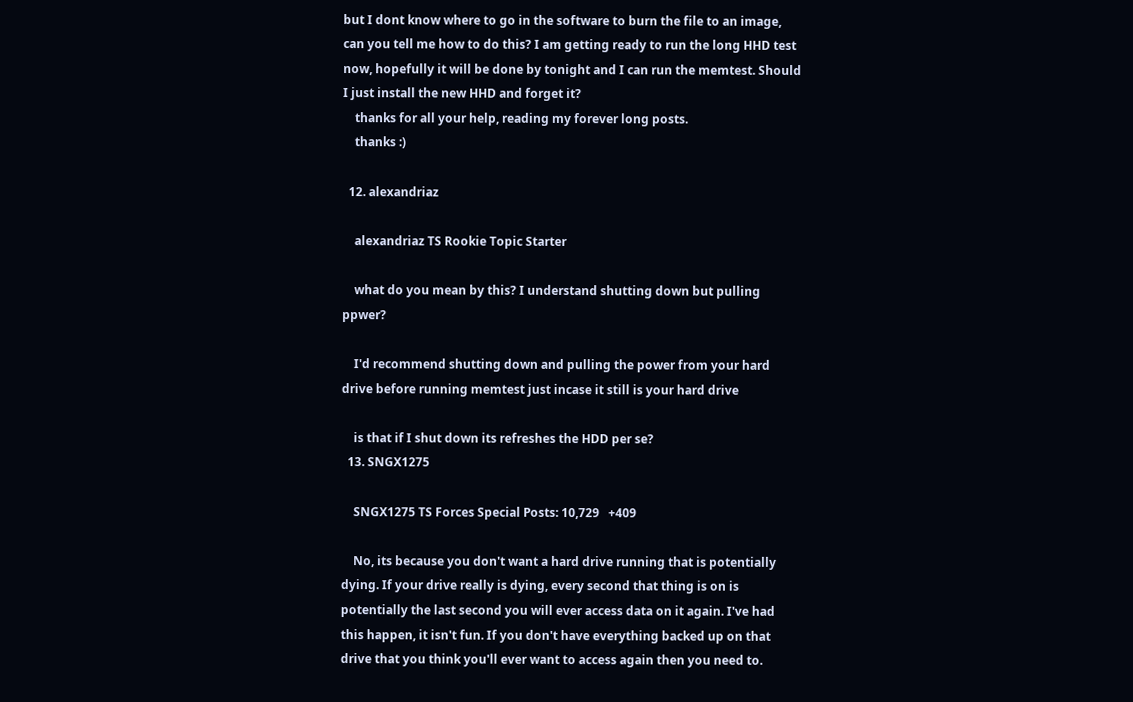but I dont know where to go in the software to burn the file to an image, can you tell me how to do this? I am getting ready to run the long HHD test now, hopefully it will be done by tonight and I can run the memtest. Should I just install the new HHD and forget it?
    thanks for all your help, reading my forever long posts.
    thanks :)

  12. alexandriaz

    alexandriaz TS Rookie Topic Starter

    what do you mean by this? I understand shutting down but pulling ppwer?

    I'd recommend shutting down and pulling the power from your hard drive before running memtest just incase it still is your hard drive

    is that if I shut down its refreshes the HDD per se?
  13. SNGX1275

    SNGX1275 TS Forces Special Posts: 10,729   +409

    No, its because you don't want a hard drive running that is potentially dying. If your drive really is dying, every second that thing is on is potentially the last second you will ever access data on it again. I've had this happen, it isn't fun. If you don't have everything backed up on that drive that you think you'll ever want to access again then you need to.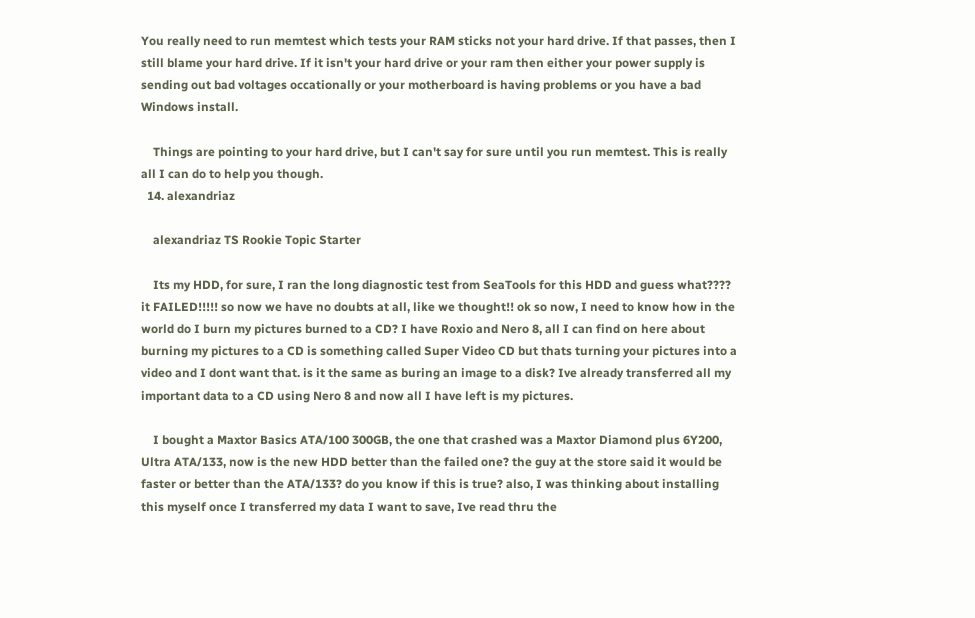You really need to run memtest which tests your RAM sticks not your hard drive. If that passes, then I still blame your hard drive. If it isn't your hard drive or your ram then either your power supply is sending out bad voltages occationally or your motherboard is having problems or you have a bad Windows install.

    Things are pointing to your hard drive, but I can't say for sure until you run memtest. This is really all I can do to help you though.
  14. alexandriaz

    alexandriaz TS Rookie Topic Starter

    Its my HDD, for sure, I ran the long diagnostic test from SeaTools for this HDD and guess what???? it FAILED!!!!! so now we have no doubts at all, like we thought!! ok so now, I need to know how in the world do I burn my pictures burned to a CD? I have Roxio and Nero 8, all I can find on here about burning my pictures to a CD is something called Super Video CD but thats turning your pictures into a video and I dont want that. is it the same as buring an image to a disk? Ive already transferred all my important data to a CD using Nero 8 and now all I have left is my pictures.

    I bought a Maxtor Basics ATA/100 300GB, the one that crashed was a Maxtor Diamond plus 6Y200, Ultra ATA/133, now is the new HDD better than the failed one? the guy at the store said it would be faster or better than the ATA/133? do you know if this is true? also, I was thinking about installing this myself once I transferred my data I want to save, Ive read thru the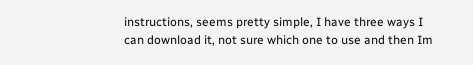instructions, seems pretty simple, I have three ways I can download it, not sure which one to use and then Im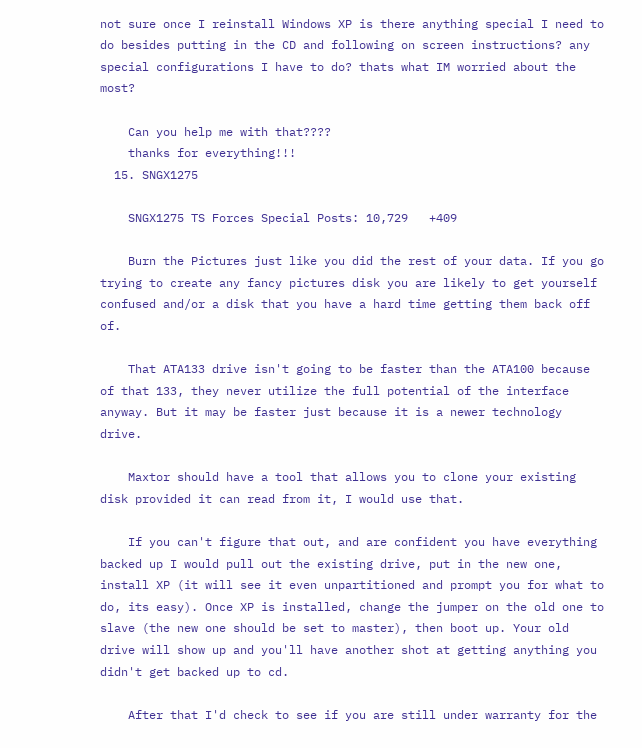not sure once I reinstall Windows XP is there anything special I need to do besides putting in the CD and following on screen instructions? any special configurations I have to do? thats what IM worried about the most?

    Can you help me with that????
    thanks for everything!!!
  15. SNGX1275

    SNGX1275 TS Forces Special Posts: 10,729   +409

    Burn the Pictures just like you did the rest of your data. If you go trying to create any fancy pictures disk you are likely to get yourself confused and/or a disk that you have a hard time getting them back off of.

    That ATA133 drive isn't going to be faster than the ATA100 because of that 133, they never utilize the full potential of the interface anyway. But it may be faster just because it is a newer technology drive.

    Maxtor should have a tool that allows you to clone your existing disk provided it can read from it, I would use that.

    If you can't figure that out, and are confident you have everything backed up I would pull out the existing drive, put in the new one, install XP (it will see it even unpartitioned and prompt you for what to do, its easy). Once XP is installed, change the jumper on the old one to slave (the new one should be set to master), then boot up. Your old drive will show up and you'll have another shot at getting anything you didn't get backed up to cd.

    After that I'd check to see if you are still under warranty for the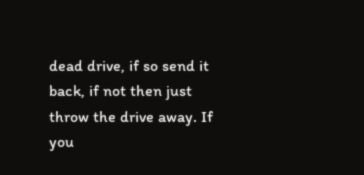dead drive, if so send it back, if not then just throw the drive away. If you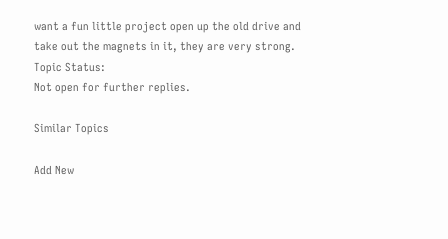want a fun little project open up the old drive and take out the magnets in it, they are very strong.
Topic Status:
Not open for further replies.

Similar Topics

Add New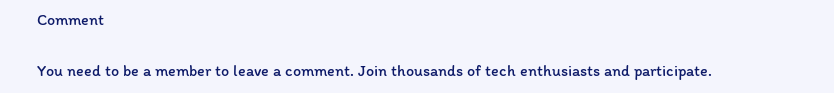Comment

You need to be a member to leave a comment. Join thousands of tech enthusiasts and participate.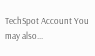TechSpot Account You may also...